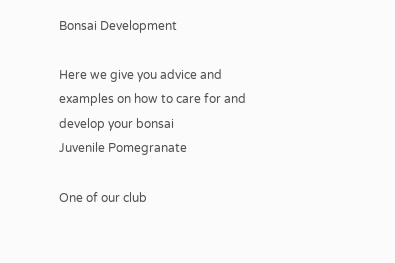Bonsai Development

Here we give you advice and examples on how to care for and develop your bonsai
Juvenile Pomegranate

One of our club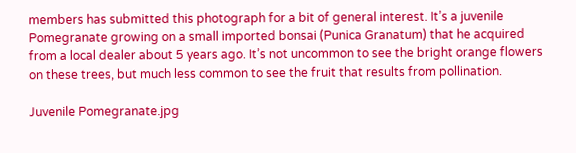members has submitted this photograph for a bit of general interest. It’s a juvenile Pomegranate growing on a small imported bonsai (Punica Granatum) that he acquired from a local dealer about 5 years ago. It’s not uncommon to see the bright orange flowers on these trees, but much less common to see the fruit that results from pollination.

Juvenile Pomegranate.jpg